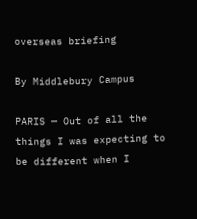overseas briefing

By Middlebury Campus

PARIS — Out of all the things I was expecting to be different when I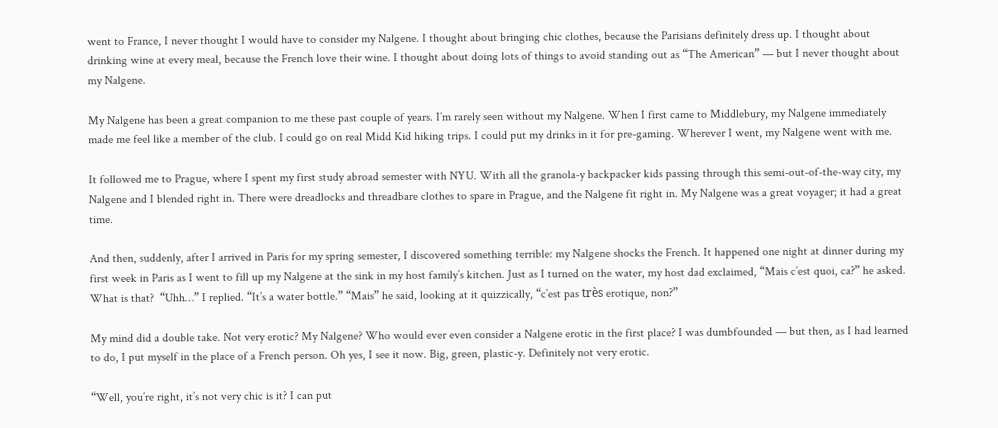went to France, I never thought I would have to consider my Nalgene. I thought about bringing chic clothes, because the Parisians definitely dress up. I thought about drinking wine at every meal, because the French love their wine. I thought about doing lots of things to avoid standing out as “The American” — but I never thought about my Nalgene.

My Nalgene has been a great companion to me these past couple of years. I’m rarely seen without my Nalgene. When I first came to Middlebury, my Nalgene immediately made me feel like a member of the club. I could go on real Midd Kid hiking trips. I could put my drinks in it for pre-gaming. Wherever I went, my Nalgene went with me.

It followed me to Prague, where I spent my first study abroad semester with NYU. With all the granola-y backpacker kids passing through this semi-out-of-the-way city, my Nalgene and I blended right in. There were dreadlocks and threadbare clothes to spare in Prague, and the Nalgene fit right in. My Nalgene was a great voyager; it had a great time.

And then, suddenly, after I arrived in Paris for my spring semester, I discovered something terrible: my Nalgene shocks the French. It happened one night at dinner during my first week in Paris as I went to fill up my Nalgene at the sink in my host family’s kitchen. Just as I turned on the water, my host dad exclaimed, “Mais c’est quoi, ca?” he asked. What is that?  “Uhh…” I replied. “It’s a water bottle.” “Mais” he said, looking at it quizzically, “c’est pas très erotique, non?”

My mind did a double take. Not very erotic? My Nalgene? Who would ever even consider a Nalgene erotic in the first place? I was dumbfounded — but then, as I had learned to do, I put myself in the place of a French person. Oh yes, I see it now. Big, green, plastic-y. Definitely not very erotic.

“Well, you’re right, it’s not very chic is it? I can put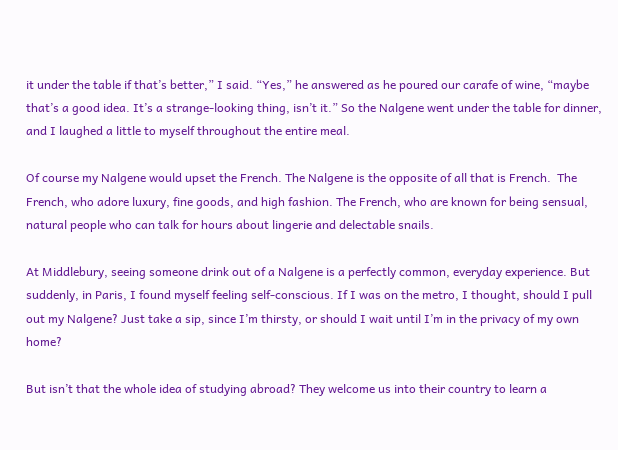it under the table if that’s better,” I said. “Yes,” he answered as he poured our carafe of wine, “maybe that’s a good idea. It’s a strange-looking thing, isn’t it.” So the Nalgene went under the table for dinner, and I laughed a little to myself throughout the entire meal.

Of course my Nalgene would upset the French. The Nalgene is the opposite of all that is French.  The French, who adore luxury, fine goods, and high fashion. The French, who are known for being sensual, natural people who can talk for hours about lingerie and delectable snails.

At Middlebury, seeing someone drink out of a Nalgene is a perfectly common, everyday experience. But suddenly, in Paris, I found myself feeling self-conscious. If I was on the metro, I thought, should I pull out my Nalgene? Just take a sip, since I’m thirsty, or should I wait until I’m in the privacy of my own home?

But isn’t that the whole idea of studying abroad? They welcome us into their country to learn a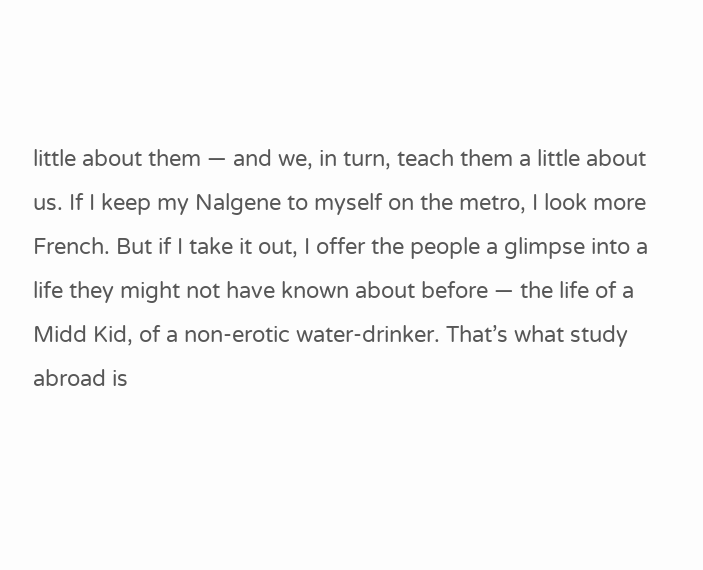little about them — and we, in turn, teach them a little about us. If I keep my Nalgene to myself on the metro, I look more French. But if I take it out, I offer the people a glimpse into a life they might not have known about before — the life of a Midd Kid, of a non-erotic water-drinker. That’s what study abroad is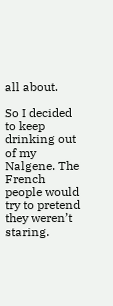all about.

So I decided to keep drinking out of my Nalgene. The French people would try to pretend they weren’t staring.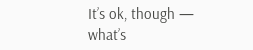It’s ok, though —  what’s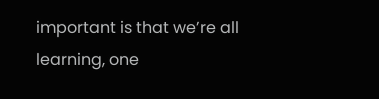important is that we’re all learning, one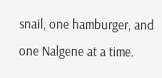snail, one hamburger, and one Nalgene at a time.